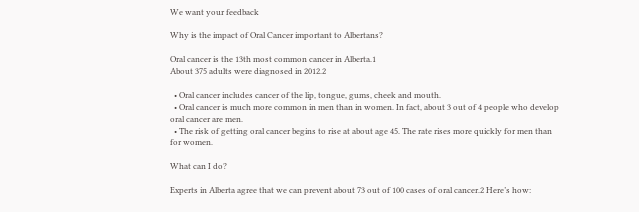We want your feedback

Why is the impact of Oral Cancer important to Albertans?

Oral cancer is the 13th most common cancer in Alberta.1
About 375 adults were diagnosed in 2012.2

  • Oral cancer includes cancer of the lip, tongue, gums, cheek and mouth.
  • Oral cancer is much more common in men than in women. In fact, about 3 out of 4 people who develop oral cancer are men.
  • The risk of getting oral cancer begins to rise at about age 45. The rate rises more quickly for men than for women.

What can I do?

Experts in Alberta agree that we can prevent about 73 out of 100 cases of oral cancer.2 Here’s how: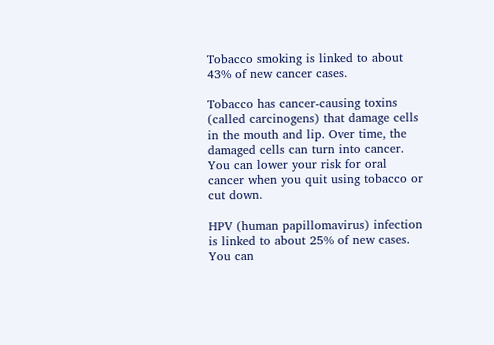Tobacco smoking is linked to about 43% of new cancer cases.

Tobacco has cancer-causing toxins (called carcinogens) that damage cells in the mouth and lip. Over time, the damaged cells can turn into cancer. You can lower your risk for oral cancer when you quit using tobacco or cut down.

HPV (human papillomavirus) infection is linked to about 25% of new cases. You can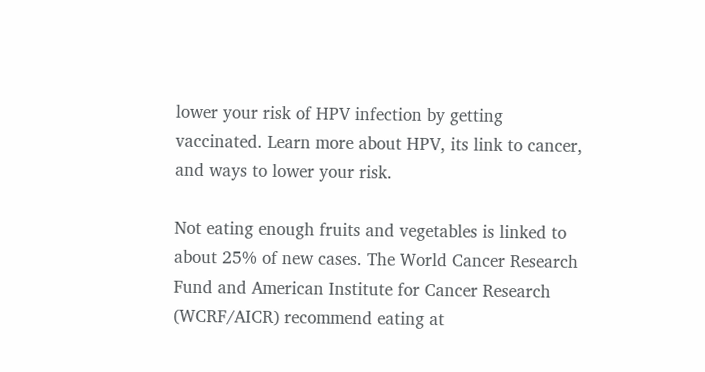lower your risk of HPV infection by getting vaccinated. Learn more about HPV, its link to cancer, and ways to lower your risk.

Not eating enough fruits and vegetables is linked to about 25% of new cases. The World Cancer Research Fund and American Institute for Cancer Research (WCRF/AICR) recommend eating at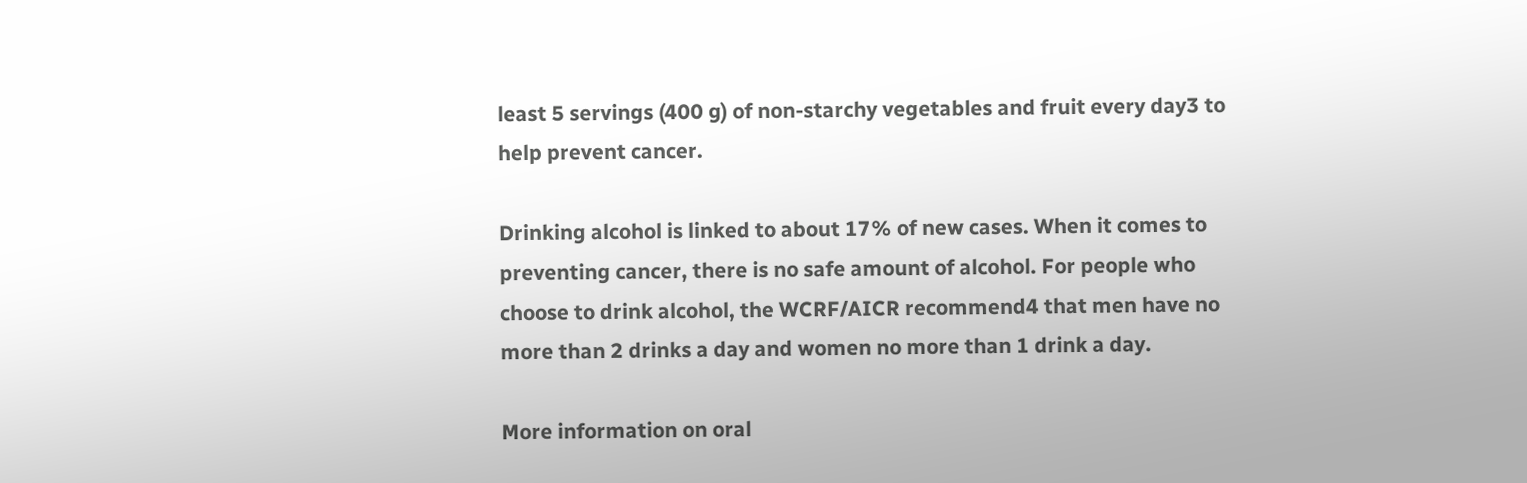least 5 servings (400 g) of non-starchy vegetables and fruit every day3 to help prevent cancer.

Drinking alcohol is linked to about 17% of new cases. When it comes to preventing cancer, there is no safe amount of alcohol. For people who choose to drink alcohol, the WCRF/AICR recommend4 that men have no more than 2 drinks a day and women no more than 1 drink a day.

More information on oral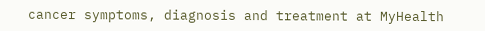cancer symptoms, diagnosis and treatment at MyHealth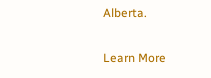Alberta.

Learn More